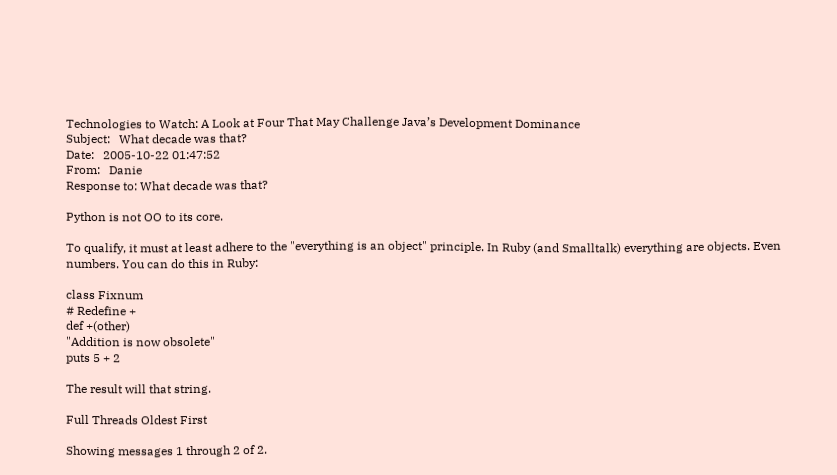Technologies to Watch: A Look at Four That May Challenge Java’s Development Dominance
Subject:   What decade was that?
Date:   2005-10-22 01:47:52
From:   Danie
Response to: What decade was that?

Python is not OO to its core.

To qualify, it must at least adhere to the "everything is an object" principle. In Ruby (and Smalltalk) everything are objects. Even numbers. You can do this in Ruby:

class Fixnum
# Redefine +
def +(other)
"Addition is now obsolete"
puts 5 + 2

The result will that string.

Full Threads Oldest First

Showing messages 1 through 2 of 2.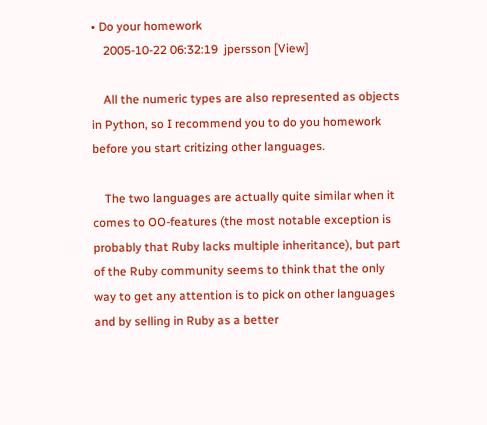• Do your homework
    2005-10-22 06:32:19  jpersson [View]

    All the numeric types are also represented as objects in Python, so I recommend you to do you homework before you start critizing other languages.

    The two languages are actually quite similar when it comes to OO-features (the most notable exception is probably that Ruby lacks multiple inheritance), but part of the Ruby community seems to think that the only way to get any attention is to pick on other languages and by selling in Ruby as a better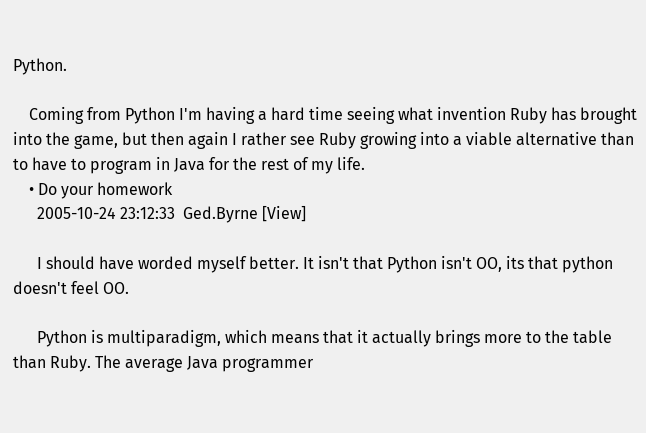Python.

    Coming from Python I'm having a hard time seeing what invention Ruby has brought into the game, but then again I rather see Ruby growing into a viable alternative than to have to program in Java for the rest of my life.
    • Do your homework
      2005-10-24 23:12:33  Ged.Byrne [View]

      I should have worded myself better. It isn't that Python isn't OO, its that python doesn't feel OO.

      Python is multiparadigm, which means that it actually brings more to the table than Ruby. The average Java programmer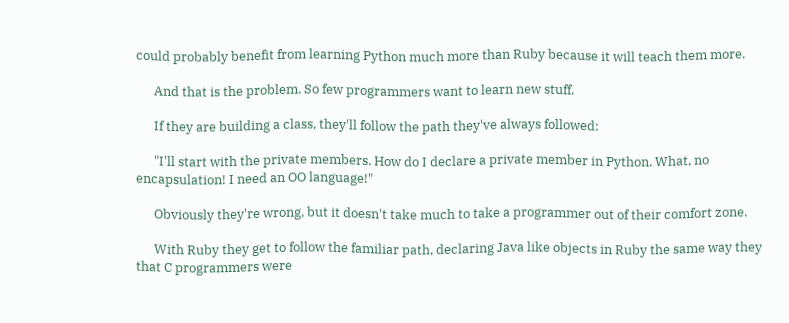could probably benefit from learning Python much more than Ruby because it will teach them more.

      And that is the problem. So few programmers want to learn new stuff.

      If they are building a class, they'll follow the path they've always followed:

      "I'll start with the private members. How do I declare a private member in Python. What, no encapsulation! I need an OO language!"

      Obviously they're wrong, but it doesn't take much to take a programmer out of their comfort zone.

      With Ruby they get to follow the familiar path, declaring Java like objects in Ruby the same way they that C programmers were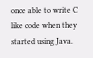once able to write C like code when they started using Java.